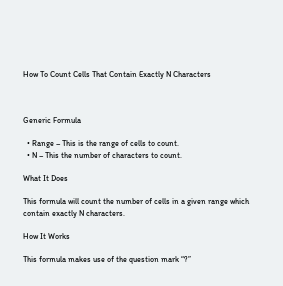How To Count Cells That Contain Exactly N Characters



Generic Formula

  • Range – This is the range of cells to count.
  • N – This the number of characters to count.

What It Does

This formula will count the number of cells in a given range which contain exactly N characters.

How It Works

This formula makes use of the question mark “?”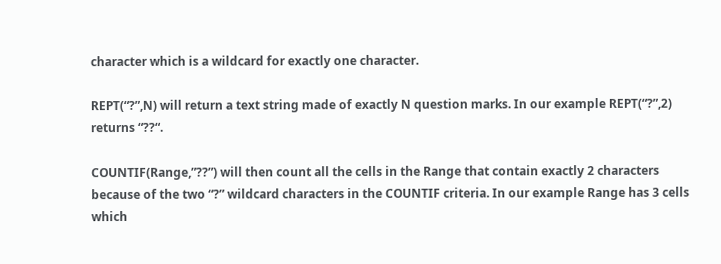character which is a wildcard for exactly one character.

REPT(“?”,N) will return a text string made of exactly N question marks. In our example REPT(“?”,2) returns “??“.

COUNTIF(Range,”??”) will then count all the cells in the Range that contain exactly 2 characters because of the two “?” wildcard characters in the COUNTIF criteria. In our example Range has 3 cells which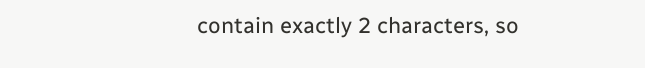contain exactly 2 characters, so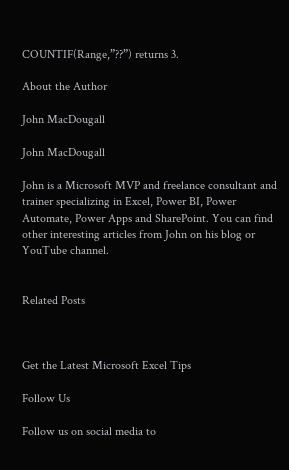COUNTIF(Range,”??”) returns 3.

About the Author

John MacDougall

John MacDougall

John is a Microsoft MVP and freelance consultant and trainer specializing in Excel, Power BI, Power Automate, Power Apps and SharePoint. You can find other interesting articles from John on his blog or YouTube channel.


Related Posts



Get the Latest Microsoft Excel Tips

Follow Us

Follow us on social media to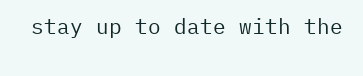stay up to date with the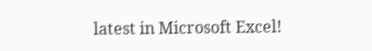latest in Microsoft Excel!